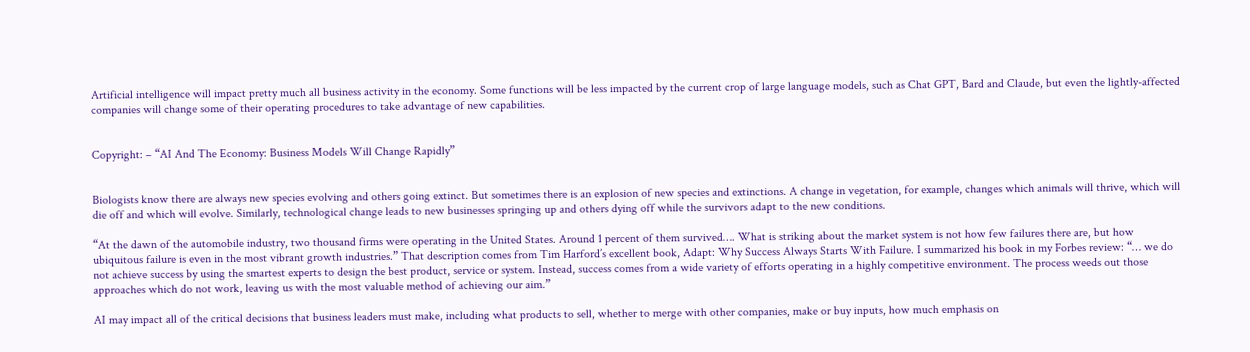Artificial intelligence will impact pretty much all business activity in the economy. Some functions will be less impacted by the current crop of large language models, such as Chat GPT, Bard and Claude, but even the lightly-affected companies will change some of their operating procedures to take advantage of new capabilities.


Copyright: – “AI And The Economy: Business Models Will Change Rapidly”


Biologists know there are always new species evolving and others going extinct. But sometimes there is an explosion of new species and extinctions. A change in vegetation, for example, changes which animals will thrive, which will die off and which will evolve. Similarly, technological change leads to new businesses springing up and others dying off while the survivors adapt to the new conditions.

“At the dawn of the automobile industry, two thousand firms were operating in the United States. Around 1 percent of them survived…. What is striking about the market system is not how few failures there are, but how ubiquitous failure is even in the most vibrant growth industries.” That description comes from Tim Harford’s excellent book, Adapt: Why Success Always Starts With Failure. I summarized his book in my Forbes review: “… we do not achieve success by using the smartest experts to design the best product, service or system. Instead, success comes from a wide variety of efforts operating in a highly competitive environment. The process weeds out those approaches which do not work, leaving us with the most valuable method of achieving our aim.”

AI may impact all of the critical decisions that business leaders must make, including what products to sell, whether to merge with other companies, make or buy inputs, how much emphasis on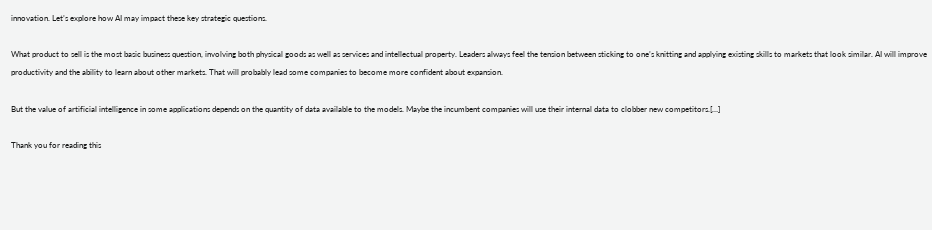innovation. Let’s explore how AI may impact these key strategic questions.

What product to sell is the most basic business question, involving both physical goods as well as services and intellectual property. Leaders always feel the tension between sticking to one’s knitting and applying existing skills to markets that look similar. AI will improve productivity and the ability to learn about other markets. That will probably lead some companies to become more confident about expansion.

But the value of artificial intelligence in some applications depends on the quantity of data available to the models. Maybe the incumbent companies will use their internal data to clobber new competitors.[…]

Thank you for reading this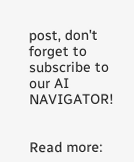post, don't forget to subscribe to our AI NAVIGATOR!


Read more: